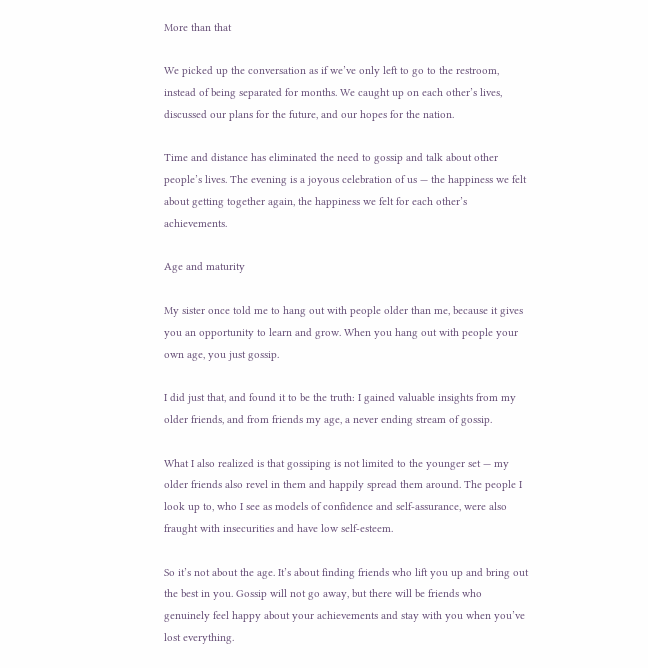More than that

We picked up the conversation as if we’ve only left to go to the restroom, instead of being separated for months. We caught up on each other’s lives, discussed our plans for the future, and our hopes for the nation.

Time and distance has eliminated the need to gossip and talk about other people’s lives. The evening is a joyous celebration of us — the happiness we felt about getting together again, the happiness we felt for each other’s achievements.

Age and maturity

My sister once told me to hang out with people older than me, because it gives you an opportunity to learn and grow. When you hang out with people your own age, you just gossip.

I did just that, and found it to be the truth: I gained valuable insights from my older friends, and from friends my age, a never ending stream of gossip.

What I also realized is that gossiping is not limited to the younger set — my older friends also revel in them and happily spread them around. The people I look up to, who I see as models of confidence and self-assurance, were also fraught with insecurities and have low self-esteem.

So it’s not about the age. It’s about finding friends who lift you up and bring out the best in you. Gossip will not go away, but there will be friends who genuinely feel happy about your achievements and stay with you when you’ve lost everything.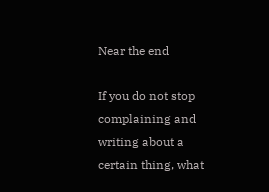Near the end

If you do not stop complaining and writing about a certain thing, what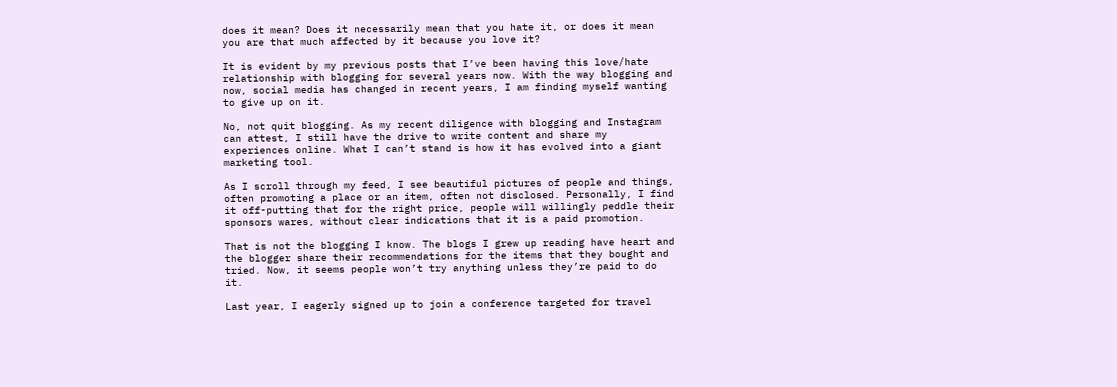does it mean? Does it necessarily mean that you hate it, or does it mean you are that much affected by it because you love it?

It is evident by my previous posts that I’ve been having this love/hate relationship with blogging for several years now. With the way blogging and now, social media has changed in recent years, I am finding myself wanting to give up on it.

No, not quit blogging. As my recent diligence with blogging and Instagram can attest, I still have the drive to write content and share my experiences online. What I can’t stand is how it has evolved into a giant marketing tool.

As I scroll through my feed, I see beautiful pictures of people and things, often promoting a place or an item, often not disclosed. Personally, I find it off-putting that for the right price, people will willingly peddle their sponsors wares, without clear indications that it is a paid promotion.

That is not the blogging I know. The blogs I grew up reading have heart and the blogger share their recommendations for the items that they bought and tried. Now, it seems people won’t try anything unless they’re paid to do it.

Last year, I eagerly signed up to join a conference targeted for travel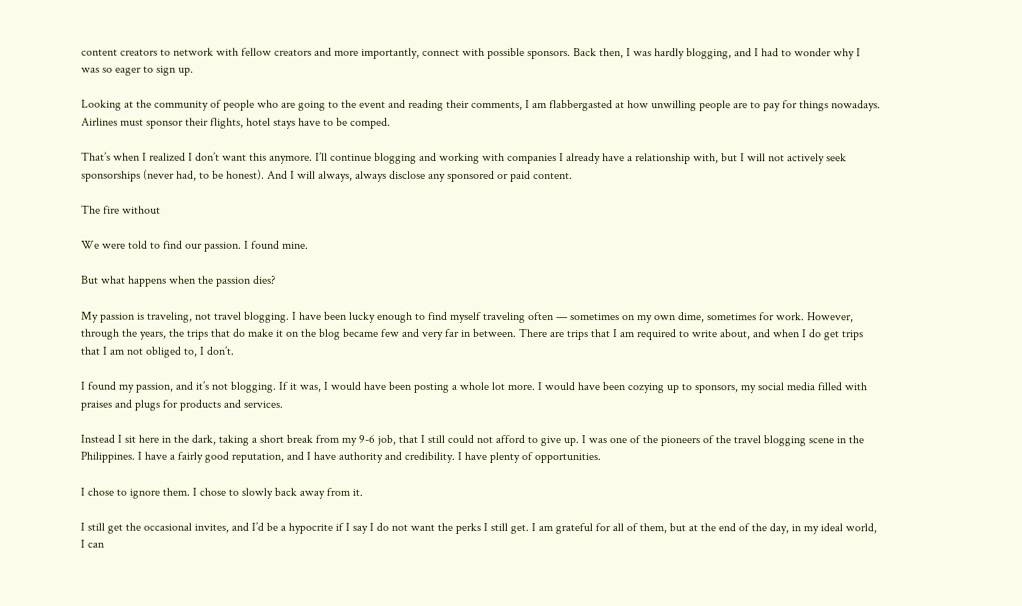content creators to network with fellow creators and more importantly, connect with possible sponsors. Back then, I was hardly blogging, and I had to wonder why I was so eager to sign up.

Looking at the community of people who are going to the event and reading their comments, I am flabbergasted at how unwilling people are to pay for things nowadays. Airlines must sponsor their flights, hotel stays have to be comped.

That’s when I realized I don’t want this anymore. I’ll continue blogging and working with companies I already have a relationship with, but I will not actively seek sponsorships (never had, to be honest). And I will always, always disclose any sponsored or paid content.

The fire without

We were told to find our passion. I found mine.

But what happens when the passion dies?

My passion is traveling, not travel blogging. I have been lucky enough to find myself traveling often — sometimes on my own dime, sometimes for work. However, through the years, the trips that do make it on the blog became few and very far in between. There are trips that I am required to write about, and when I do get trips that I am not obliged to, I don’t.

I found my passion, and it’s not blogging. If it was, I would have been posting a whole lot more. I would have been cozying up to sponsors, my social media filled with praises and plugs for products and services.

Instead I sit here in the dark, taking a short break from my 9-6 job, that I still could not afford to give up. I was one of the pioneers of the travel blogging scene in the Philippines. I have a fairly good reputation, and I have authority and credibility. I have plenty of opportunities.

I chose to ignore them. I chose to slowly back away from it.

I still get the occasional invites, and I’d be a hypocrite if I say I do not want the perks I still get. I am grateful for all of them, but at the end of the day, in my ideal world, I can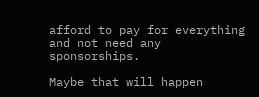afford to pay for everything and not need any sponsorships.

Maybe that will happen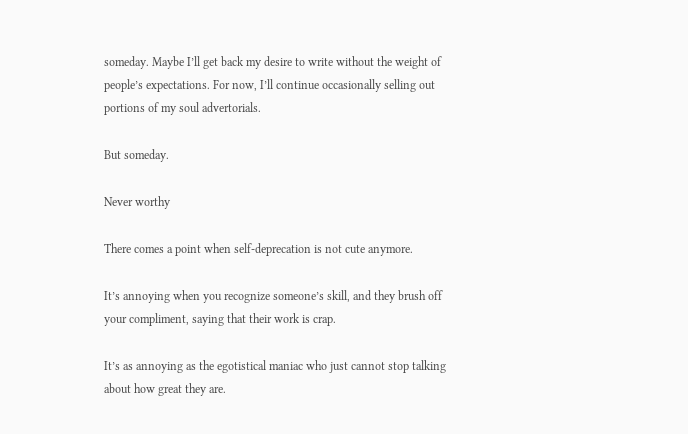someday. Maybe I’ll get back my desire to write without the weight of people’s expectations. For now, I’ll continue occasionally selling out portions of my soul advertorials.

But someday.

Never worthy

There comes a point when self-deprecation is not cute anymore.

It’s annoying when you recognize someone’s skill, and they brush off your compliment, saying that their work is crap.

It’s as annoying as the egotistical maniac who just cannot stop talking about how great they are.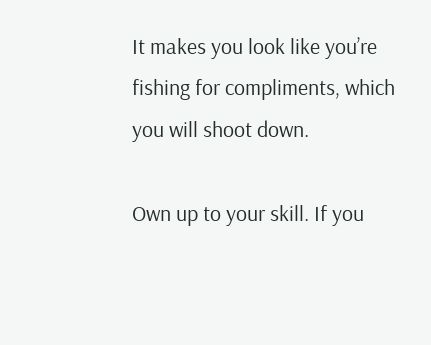It makes you look like you’re fishing for compliments, which you will shoot down.

Own up to your skill. If you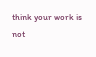think your work is not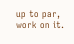up to par, work on it.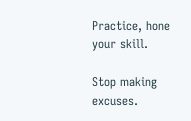Practice, hone your skill.

Stop making excuses.